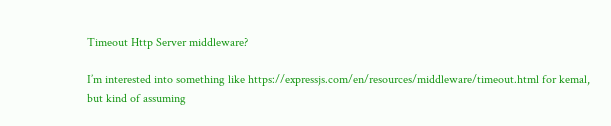Timeout Http Server middleware?

I’m interested into something like https://expressjs.com/en/resources/middleware/timeout.html for kemal, but kind of assuming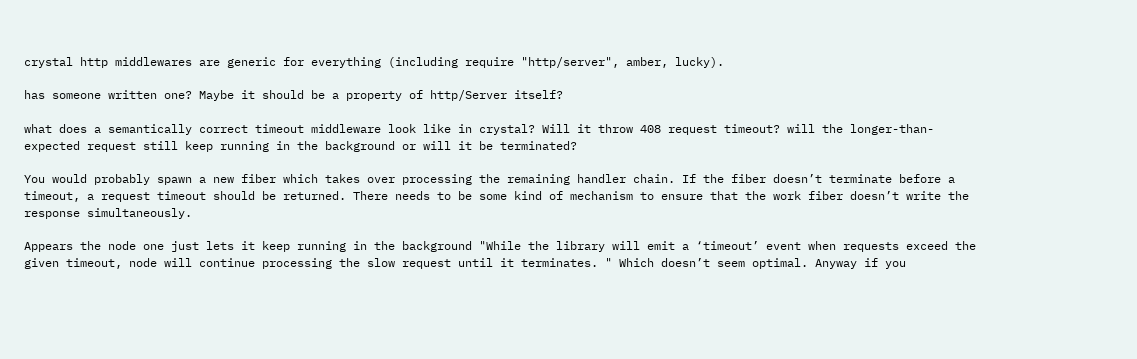crystal http middlewares are generic for everything (including require "http/server", amber, lucky).

has someone written one? Maybe it should be a property of http/Server itself?

what does a semantically correct timeout middleware look like in crystal? Will it throw 408 request timeout? will the longer-than-expected request still keep running in the background or will it be terminated?

You would probably spawn a new fiber which takes over processing the remaining handler chain. If the fiber doesn’t terminate before a timeout, a request timeout should be returned. There needs to be some kind of mechanism to ensure that the work fiber doesn’t write the response simultaneously.

Appears the node one just lets it keep running in the background "While the library will emit a ‘timeout’ event when requests exceed the given timeout, node will continue processing the slow request until it terminates. " Which doesn’t seem optimal. Anyway if you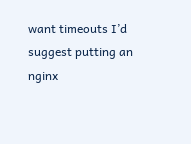want timeouts I’d suggest putting an nginx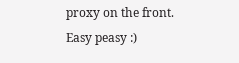proxy on the front. Easy peasy :)